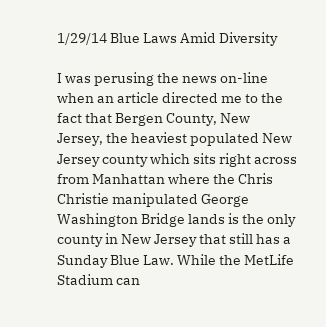1/29/14 Blue Laws Amid Diversity

I was perusing the news on-line when an article directed me to the fact that Bergen County, New Jersey, the heaviest populated New Jersey county which sits right across from Manhattan where the Chris Christie manipulated George Washington Bridge lands is the only county in New Jersey that still has a Sunday Blue Law. While the MetLife Stadium can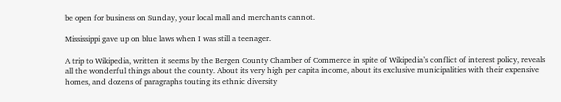be open for business on Sunday, your local mall and merchants cannot.

Mississippi gave up on blue laws when I was still a teenager.

A trip to Wikipedia, written it seems by the Bergen County Chamber of Commerce in spite of Wikipedia’s conflict of interest policy, reveals all the wonderful things about the county. About its very high per capita income, about its exclusive municipalities with their expensive homes, and dozens of paragraphs touting its ethnic diversity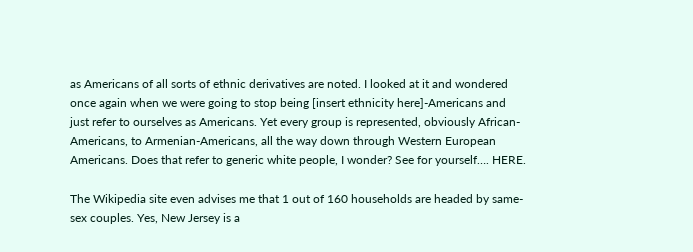as Americans of all sorts of ethnic derivatives are noted. I looked at it and wondered once again when we were going to stop being [insert ethnicity here]-Americans and just refer to ourselves as Americans. Yet every group is represented, obviously African-Americans, to Armenian-Americans, all the way down through Western European Americans. Does that refer to generic white people, I wonder? See for yourself…. HERE.

The Wikipedia site even advises me that 1 out of 160 households are headed by same-sex couples. Yes, New Jersey is a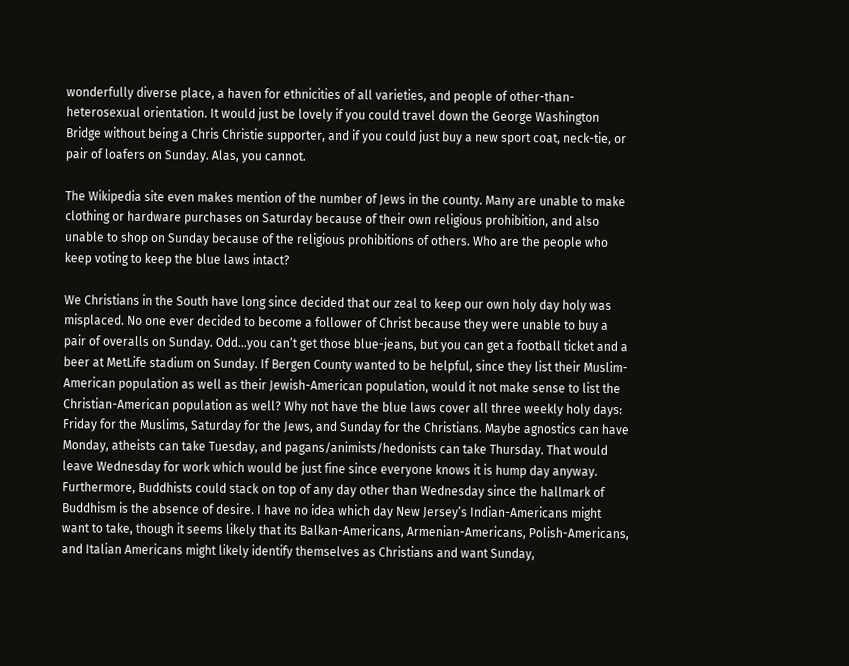wonderfully diverse place, a haven for ethnicities of all varieties, and people of other-than-heterosexual orientation. It would just be lovely if you could travel down the George Washington Bridge without being a Chris Christie supporter, and if you could just buy a new sport coat, neck-tie, or pair of loafers on Sunday. Alas, you cannot.

The Wikipedia site even makes mention of the number of Jews in the county. Many are unable to make clothing or hardware purchases on Saturday because of their own religious prohibition, and also unable to shop on Sunday because of the religious prohibitions of others. Who are the people who keep voting to keep the blue laws intact?

We Christians in the South have long since decided that our zeal to keep our own holy day holy was misplaced. No one ever decided to become a follower of Christ because they were unable to buy a pair of overalls on Sunday. Odd…you can’t get those blue-jeans, but you can get a football ticket and a beer at MetLife stadium on Sunday. If Bergen County wanted to be helpful, since they list their Muslim-American population as well as their Jewish-American population, would it not make sense to list the Christian-American population as well? Why not have the blue laws cover all three weekly holy days: Friday for the Muslims, Saturday for the Jews, and Sunday for the Christians. Maybe agnostics can have Monday, atheists can take Tuesday, and pagans/animists/hedonists can take Thursday. That would leave Wednesday for work which would be just fine since everyone knows it is hump day anyway. Furthermore, Buddhists could stack on top of any day other than Wednesday since the hallmark of Buddhism is the absence of desire. I have no idea which day New Jersey’s Indian-Americans might want to take, though it seems likely that its Balkan-Americans, Armenian-Americans, Polish-Americans, and Italian Americans might likely identify themselves as Christians and want Sunday,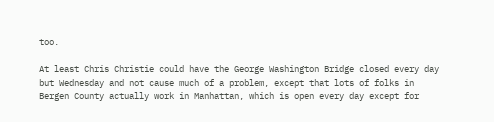too.

At least Chris Christie could have the George Washington Bridge closed every day but Wednesday and not cause much of a problem, except that lots of folks in Bergen County actually work in Manhattan, which is open every day except for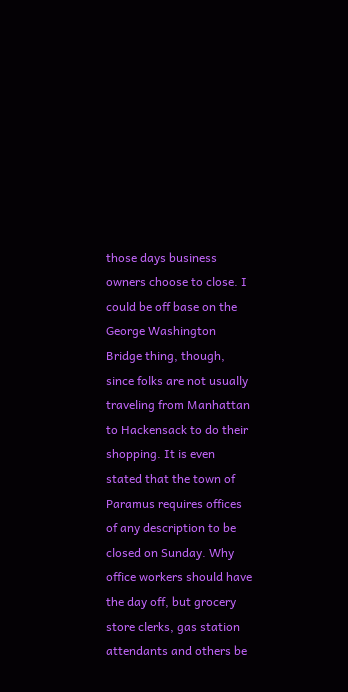those days business owners choose to close. I could be off base on the George Washington Bridge thing, though, since folks are not usually traveling from Manhattan to Hackensack to do their shopping. It is even stated that the town of Paramus requires offices of any description to be closed on Sunday. Why office workers should have the day off, but grocery store clerks, gas station attendants and others be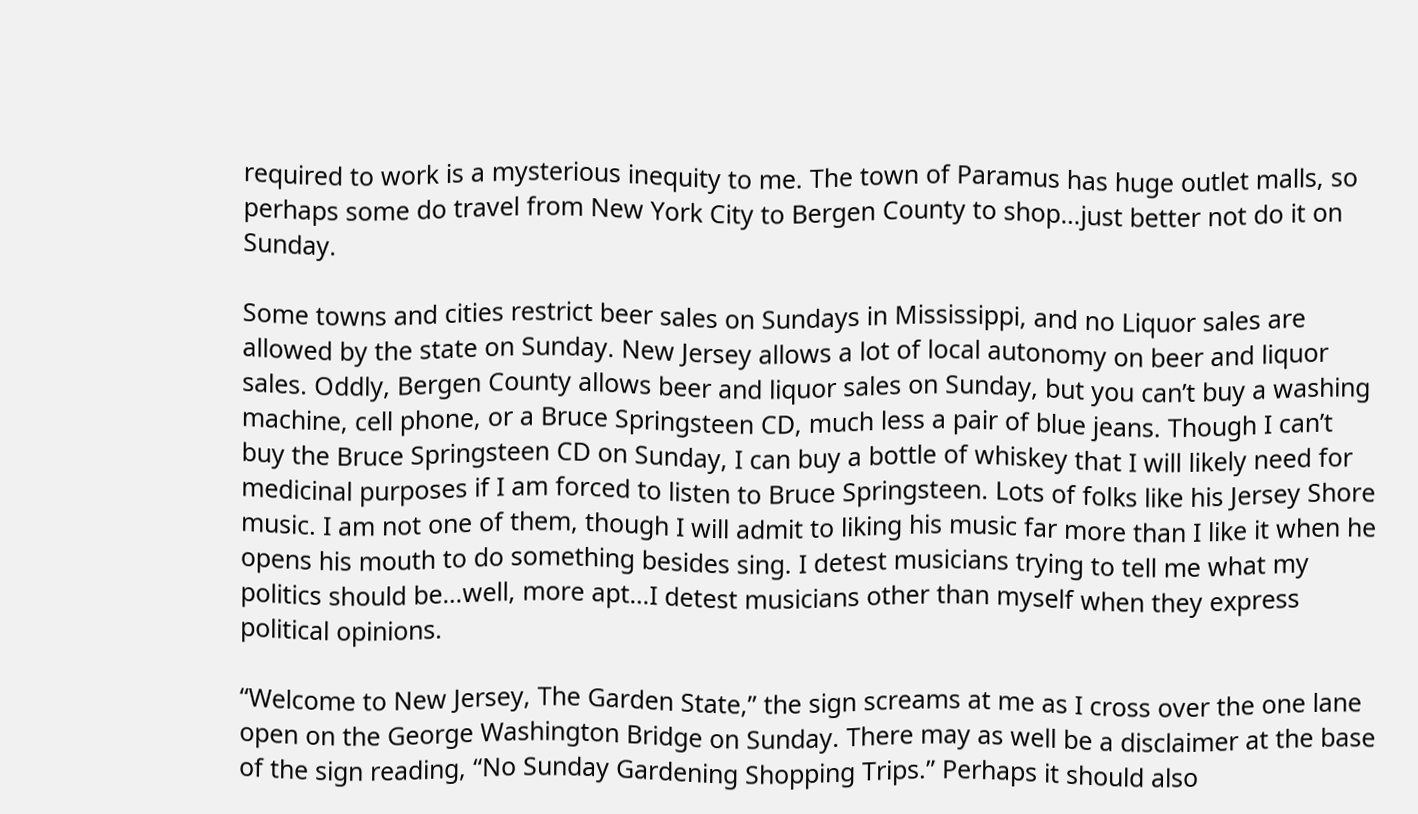required to work is a mysterious inequity to me. The town of Paramus has huge outlet malls, so perhaps some do travel from New York City to Bergen County to shop…just better not do it on Sunday.

Some towns and cities restrict beer sales on Sundays in Mississippi, and no Liquor sales are allowed by the state on Sunday. New Jersey allows a lot of local autonomy on beer and liquor sales. Oddly, Bergen County allows beer and liquor sales on Sunday, but you can’t buy a washing machine, cell phone, or a Bruce Springsteen CD, much less a pair of blue jeans. Though I can’t buy the Bruce Springsteen CD on Sunday, I can buy a bottle of whiskey that I will likely need for medicinal purposes if I am forced to listen to Bruce Springsteen. Lots of folks like his Jersey Shore music. I am not one of them, though I will admit to liking his music far more than I like it when he opens his mouth to do something besides sing. I detest musicians trying to tell me what my politics should be…well, more apt…I detest musicians other than myself when they express political opinions.

“Welcome to New Jersey, The Garden State,” the sign screams at me as I cross over the one lane open on the George Washington Bridge on Sunday. There may as well be a disclaimer at the base of the sign reading, “No Sunday Gardening Shopping Trips.” Perhaps it should also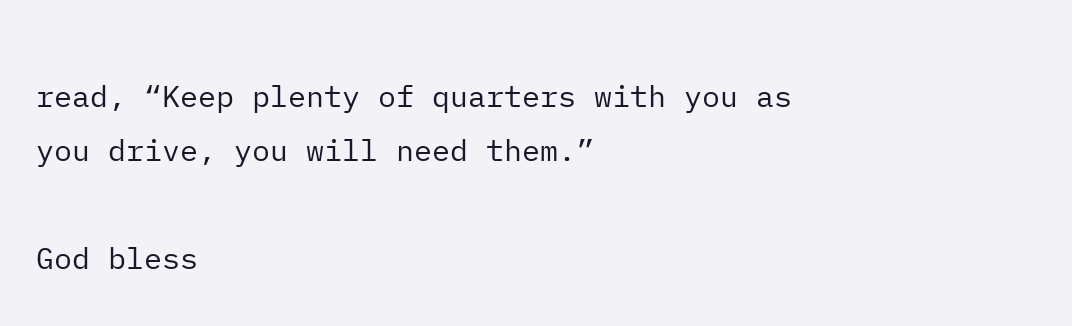read, “Keep plenty of quarters with you as you drive, you will need them.”

God bless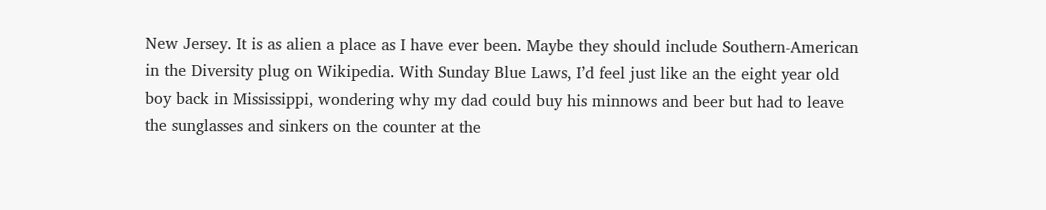New Jersey. It is as alien a place as I have ever been. Maybe they should include Southern-American in the Diversity plug on Wikipedia. With Sunday Blue Laws, I’d feel just like an the eight year old boy back in Mississippi, wondering why my dad could buy his minnows and beer but had to leave the sunglasses and sinkers on the counter at the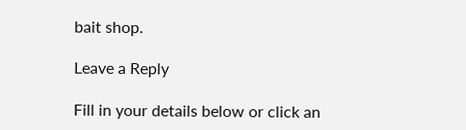bait shop.

Leave a Reply

Fill in your details below or click an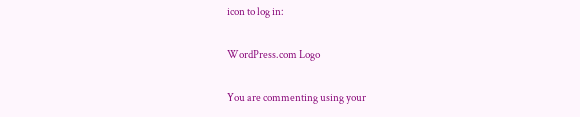icon to log in:

WordPress.com Logo

You are commenting using your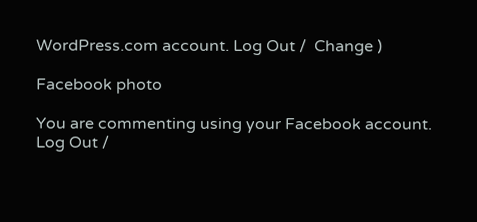WordPress.com account. Log Out /  Change )

Facebook photo

You are commenting using your Facebook account. Log Out /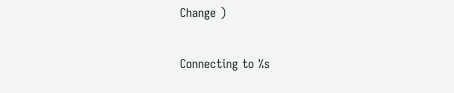Change )

Connecting to %s